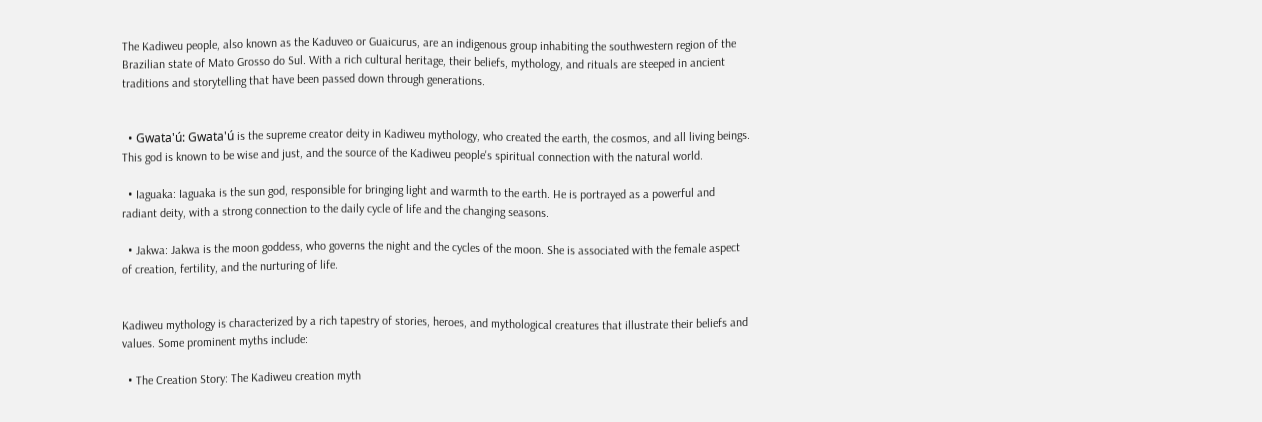The Kadiweu people, also known as the Kaduveo or Guaicurus, are an indigenous group inhabiting the southwestern region of the Brazilian state of Mato Grosso do Sul. With a rich cultural heritage, their beliefs, mythology, and rituals are steeped in ancient traditions and storytelling that have been passed down through generations.


  • Gwata'ú: Gwata'ú is the supreme creator deity in Kadiweu mythology, who created the earth, the cosmos, and all living beings. This god is known to be wise and just, and the source of the Kadiweu people's spiritual connection with the natural world.

  • Iaguaka: Iaguaka is the sun god, responsible for bringing light and warmth to the earth. He is portrayed as a powerful and radiant deity, with a strong connection to the daily cycle of life and the changing seasons.

  • Jakwa: Jakwa is the moon goddess, who governs the night and the cycles of the moon. She is associated with the female aspect of creation, fertility, and the nurturing of life.


Kadiweu mythology is characterized by a rich tapestry of stories, heroes, and mythological creatures that illustrate their beliefs and values. Some prominent myths include:

  • The Creation Story: The Kadiweu creation myth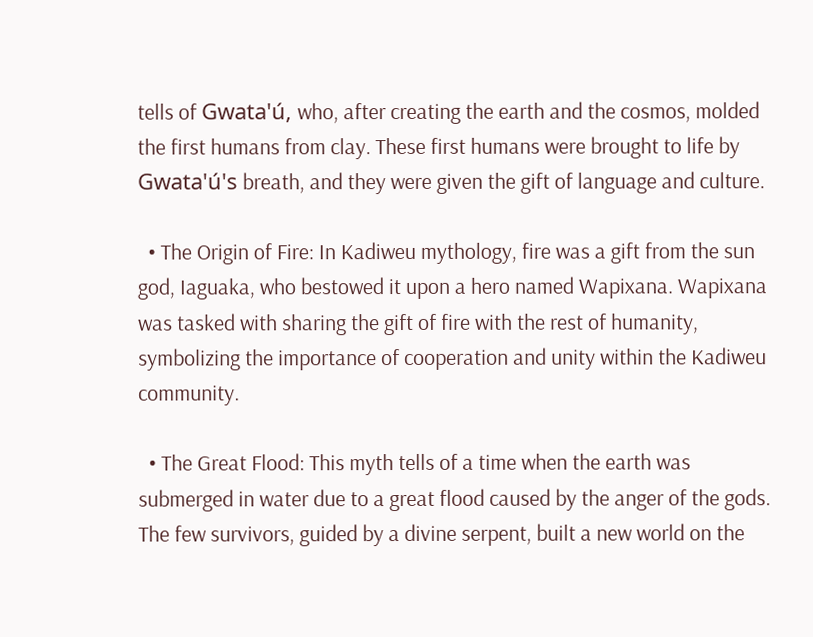tells of Gwata'ú, who, after creating the earth and the cosmos, molded the first humans from clay. These first humans were brought to life by Gwata'ú's breath, and they were given the gift of language and culture.

  • The Origin of Fire: In Kadiweu mythology, fire was a gift from the sun god, Iaguaka, who bestowed it upon a hero named Wapixana. Wapixana was tasked with sharing the gift of fire with the rest of humanity, symbolizing the importance of cooperation and unity within the Kadiweu community.

  • The Great Flood: This myth tells of a time when the earth was submerged in water due to a great flood caused by the anger of the gods. The few survivors, guided by a divine serpent, built a new world on the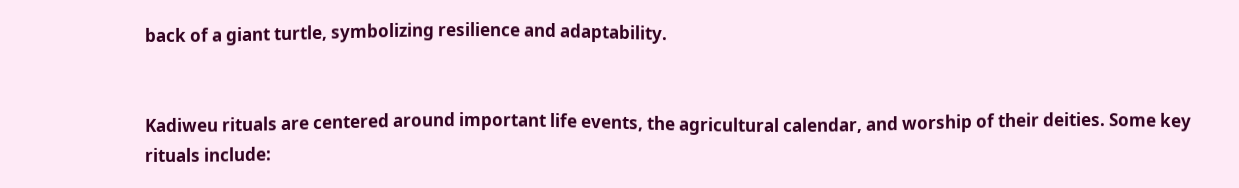back of a giant turtle, symbolizing resilience and adaptability.


Kadiweu rituals are centered around important life events, the agricultural calendar, and worship of their deities. Some key rituals include: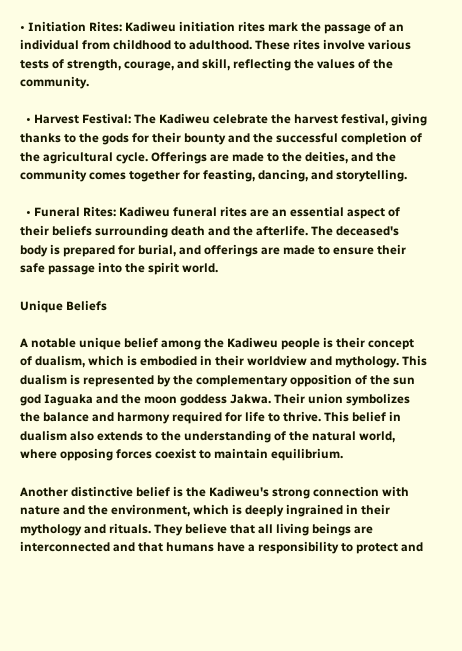• Initiation Rites: Kadiweu initiation rites mark the passage of an individual from childhood to adulthood. These rites involve various tests of strength, courage, and skill, reflecting the values of the community.

  • Harvest Festival: The Kadiweu celebrate the harvest festival, giving thanks to the gods for their bounty and the successful completion of the agricultural cycle. Offerings are made to the deities, and the community comes together for feasting, dancing, and storytelling.

  • Funeral Rites: Kadiweu funeral rites are an essential aspect of their beliefs surrounding death and the afterlife. The deceased's body is prepared for burial, and offerings are made to ensure their safe passage into the spirit world.

Unique Beliefs

A notable unique belief among the Kadiweu people is their concept of dualism, which is embodied in their worldview and mythology. This dualism is represented by the complementary opposition of the sun god Iaguaka and the moon goddess Jakwa. Their union symbolizes the balance and harmony required for life to thrive. This belief in dualism also extends to the understanding of the natural world, where opposing forces coexist to maintain equilibrium.

Another distinctive belief is the Kadiweu's strong connection with nature and the environment, which is deeply ingrained in their mythology and rituals. They believe that all living beings are interconnected and that humans have a responsibility to protect and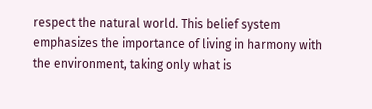respect the natural world. This belief system emphasizes the importance of living in harmony with the environment, taking only what is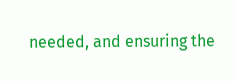needed, and ensuring the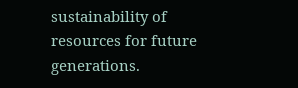sustainability of resources for future generations.